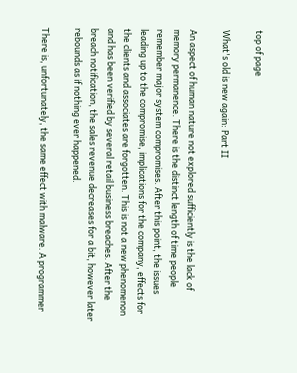top of page

What's old is new again: Part II

An aspect of human nature not explored sufficiently is the lack of memory permanence. There is the distinct length of time people remember major system compromises. After this point, the issues leading up to the compromise, implications for the company, effects for the clients and associates are forgotten. This is not a new phenomenon and has been verified by several retail business breaches. After the breach notification, the sales revenue decreases for a bit, however later rebounds as if nothing ever happened.

There is, unfortunately, the same effect with malware. A programmer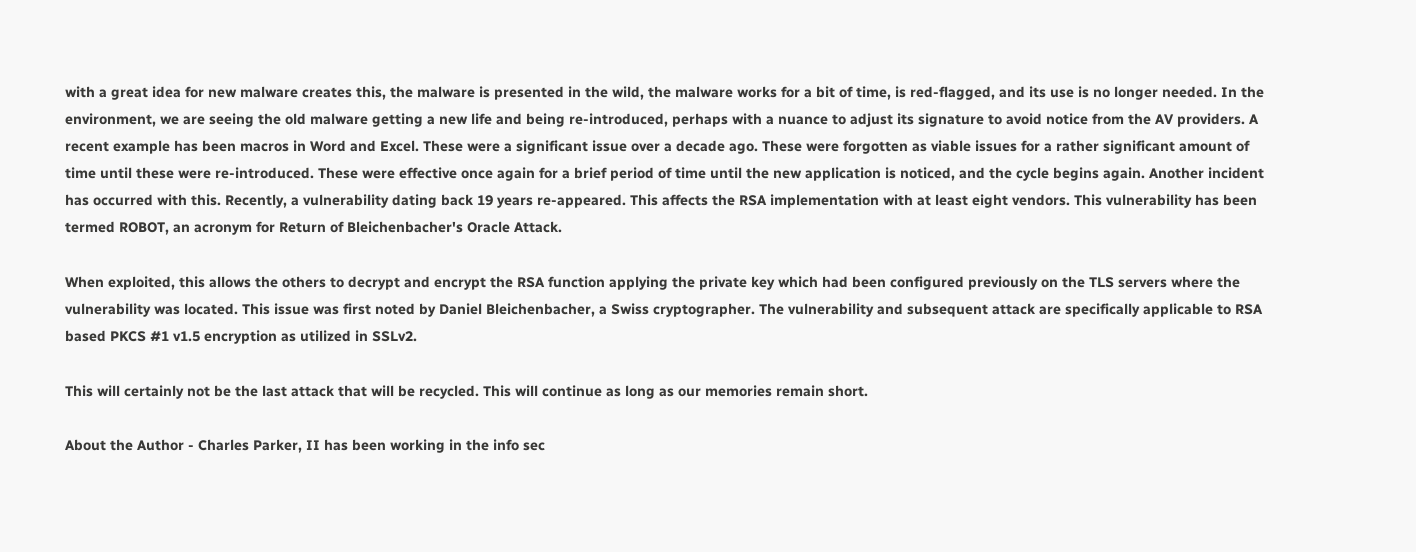with a great idea for new malware creates this, the malware is presented in the wild, the malware works for a bit of time, is red-flagged, and its use is no longer needed. In the environment, we are seeing the old malware getting a new life and being re-introduced, perhaps with a nuance to adjust its signature to avoid notice from the AV providers. A recent example has been macros in Word and Excel. These were a significant issue over a decade ago. These were forgotten as viable issues for a rather significant amount of time until these were re-introduced. These were effective once again for a brief period of time until the new application is noticed, and the cycle begins again. Another incident has occurred with this. Recently, a vulnerability dating back 19 years re-appeared. This affects the RSA implementation with at least eight vendors. This vulnerability has been termed ROBOT, an acronym for Return of Bleichenbacher's Oracle Attack.

When exploited, this allows the others to decrypt and encrypt the RSA function applying the private key which had been configured previously on the TLS servers where the vulnerability was located. This issue was first noted by Daniel Bleichenbacher, a Swiss cryptographer. The vulnerability and subsequent attack are specifically applicable to RSA based PKCS #1 v1.5 encryption as utilized in SSLv2.

This will certainly not be the last attack that will be recycled. This will continue as long as our memories remain short.

About the Author - Charles Parker, II has been working in the info sec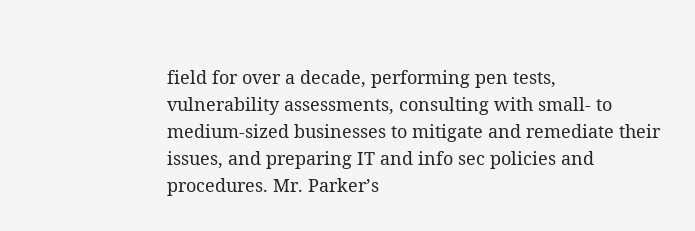field for over a decade, performing pen tests, vulnerability assessments, consulting with small- to medium-sized businesses to mitigate and remediate their issues, and preparing IT and info sec policies and procedures. Mr. Parker’s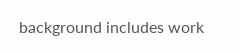background includes work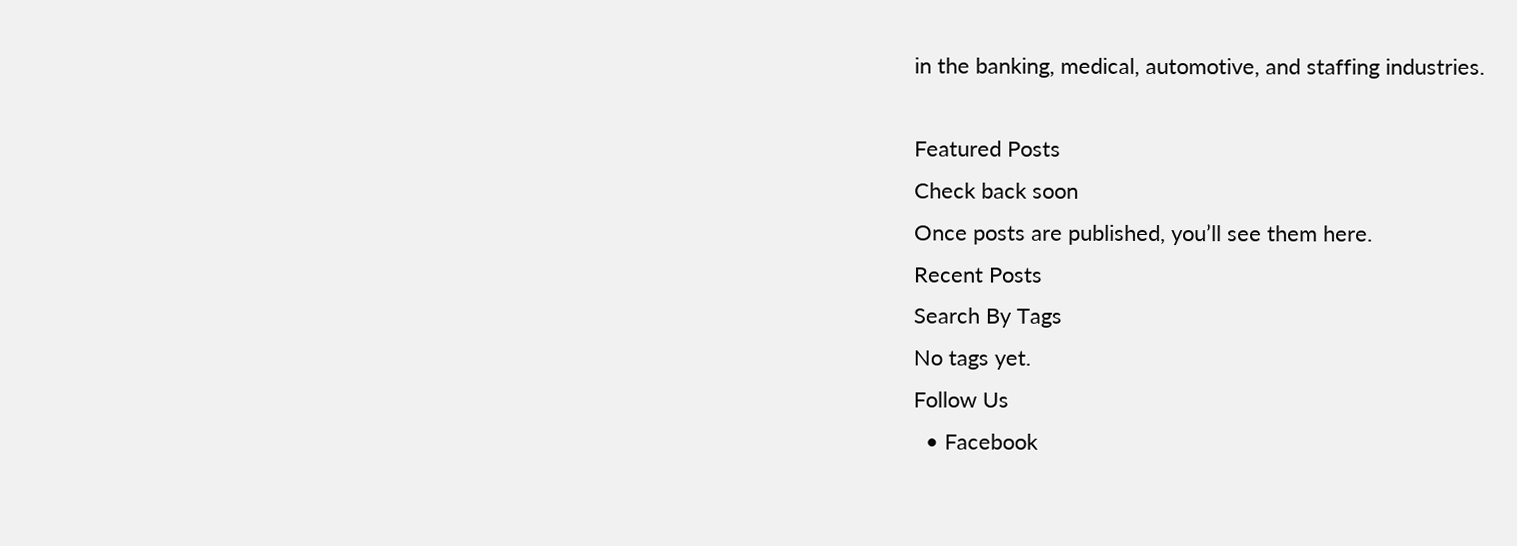in the banking, medical, automotive, and staffing industries.

Featured Posts
Check back soon
Once posts are published, you’ll see them here.
Recent Posts
Search By Tags
No tags yet.
Follow Us
  • Facebook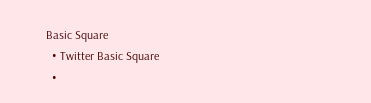Basic Square
  • Twitter Basic Square
  •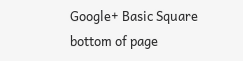Google+ Basic Square
bottom of page